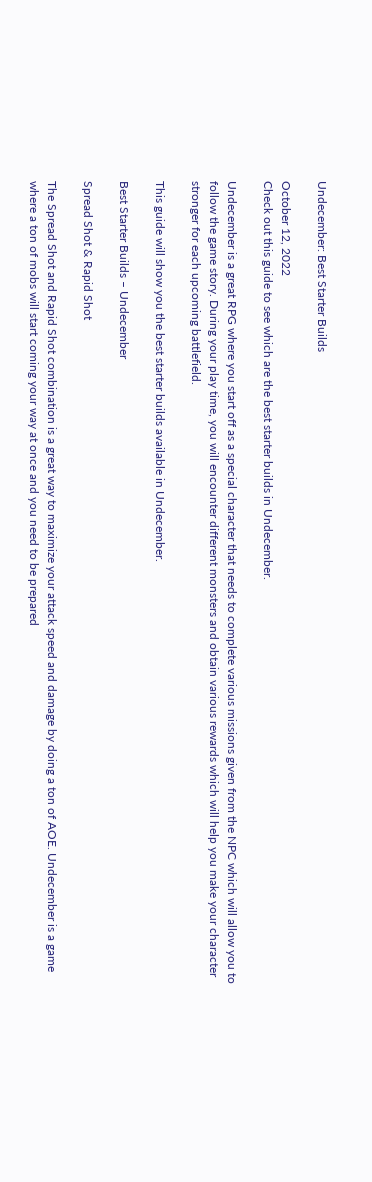Undecember: Best Starter Builds

October 12, 2022
Check out this guide to see which are the best starter builds in Undecember.

Undecember is a great RPG where you start off as a special character that needs to complete various missions given from the NPC which will allow you to follow the game story. During your play time, you will encounter different monsters and obtain various rewards which will help you make your character stronger for each upcoming battlefield.

This guide will show you the best starter builds available in Undecember.

Best Starter Builds – Undecember

Spread Shot & Rapid Shot

The Spread Shot and Rapid Shot combination is a great way to maximize your attack speed and damage by doing a ton of AOE. Undecember is a game where a ton of mobs will start coming your way at once and you need to be prepared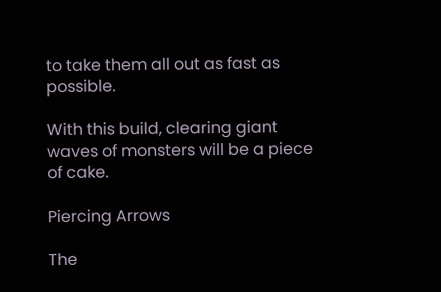to take them all out as fast as possible.

With this build, clearing giant waves of monsters will be a piece of cake.

Piercing Arrows

The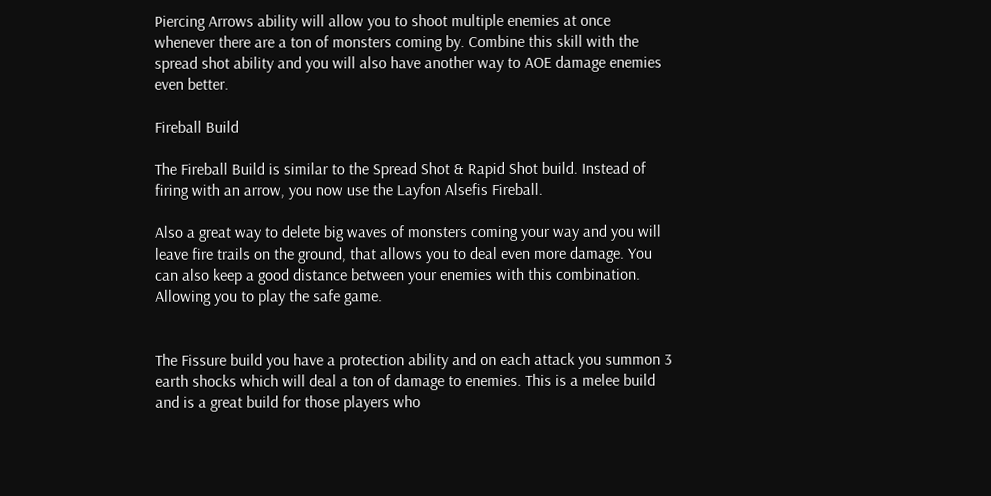Piercing Arrows ability will allow you to shoot multiple enemies at once whenever there are a ton of monsters coming by. Combine this skill with the spread shot ability and you will also have another way to AOE damage enemies even better.

Fireball Build

The Fireball Build is similar to the Spread Shot & Rapid Shot build. Instead of firing with an arrow, you now use the Layfon Alsefis Fireball.

Also a great way to delete big waves of monsters coming your way and you will leave fire trails on the ground, that allows you to deal even more damage. You can also keep a good distance between your enemies with this combination. Allowing you to play the safe game.


The Fissure build you have a protection ability and on each attack you summon 3 earth shocks which will deal a ton of damage to enemies. This is a melee build and is a great build for those players who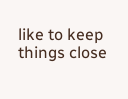like to keep things close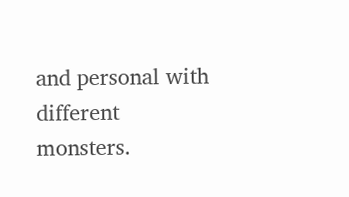and personal with different monsters.